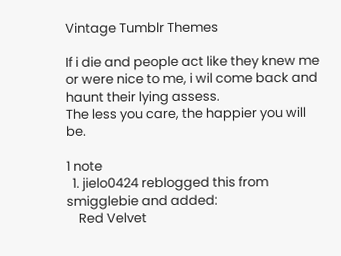Vintage Tumblr Themes

If i die and people act like they knew me or were nice to me, i wil come back and haunt their lying assess.
The less you care, the happier you will be.

1 note
  1. jielo0424 reblogged this from smigglebie and added:
    Red Velvet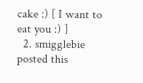cake :) [ I want to eat you :) ]
  2. smigglebie posted this